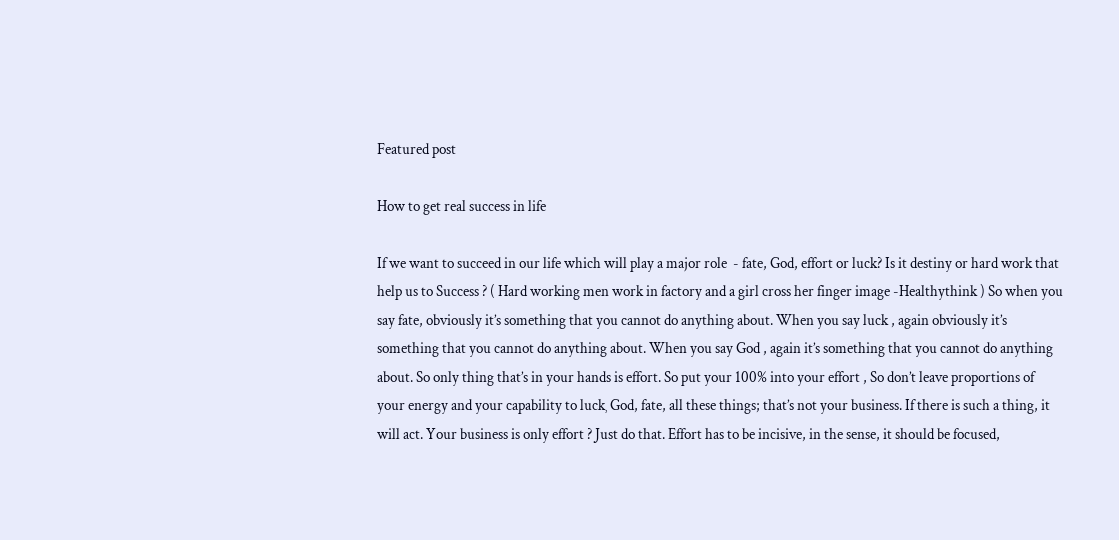Featured post

How to get real success in life

If we want to succeed in our life which will play a major role  - fate, God, effort or luck? Is it destiny or hard work that help us to Success ? ( Hard working men work in factory and a girl cross her finger image -Healthythink ) So when you say fate, obviously it’s something that you cannot do anything about. When you say luck , again obviously it’s something that you cannot do anything about. When you say God , again it’s something that you cannot do anything about. So only thing that’s in your hands is effort. So put your 100% into your effort , So don’t leave proportions of your energy and your capability to luck¸ God, fate, all these things; that’s not your business. If there is such a thing, it will act. Your business is only effort ? Just do that. Effort has to be incisive, in the sense, it should be focused,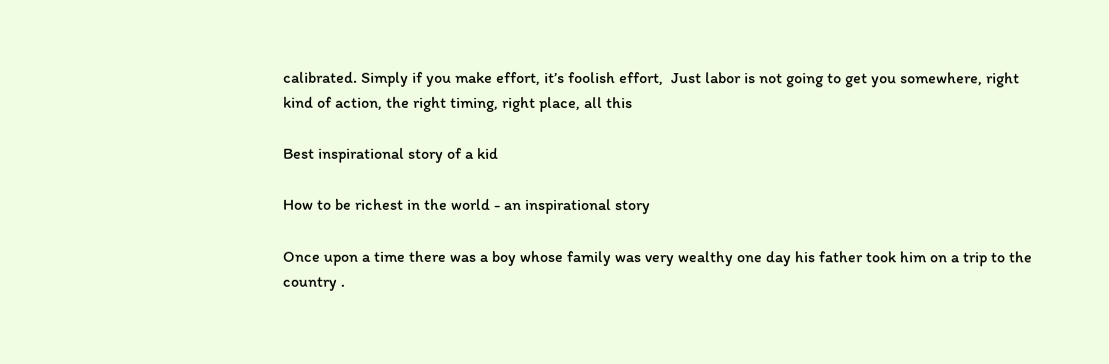calibrated. Simply if you make effort, it’s foolish effort,  Just labor is not going to get you somewhere, right kind of action, the right timing, right place, all this

Best inspirational story of a kid

How to be richest in the world - an inspirational story

Once upon a time there was a boy whose family was very wealthy one day his father took him on a trip to the country .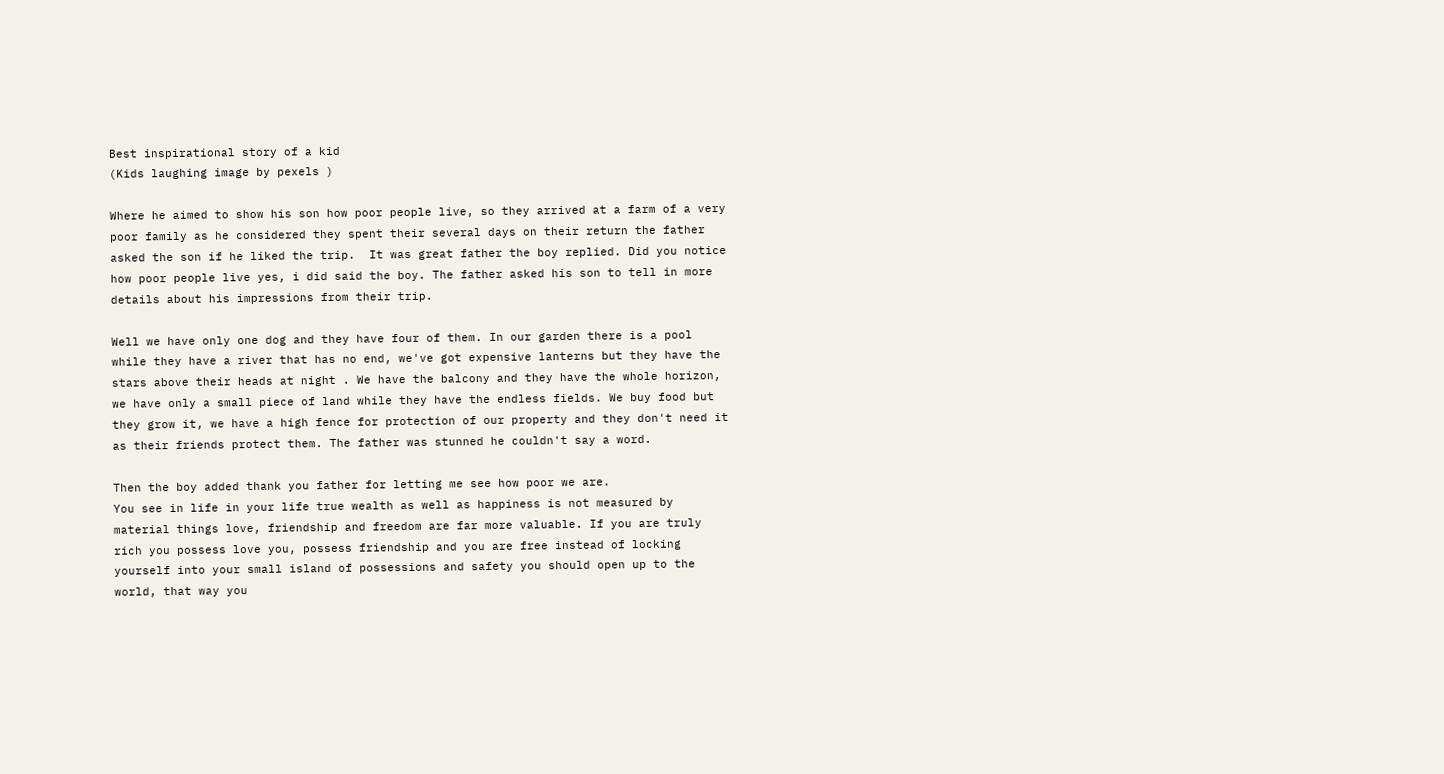Best inspirational story of a kid
(Kids laughing image by pexels )

Where he aimed to show his son how poor people live, so they arrived at a farm of a very poor family as he considered they spent their several days on their return the father asked the son if he liked the trip.  It was great father the boy replied. Did you notice how poor people live yes, i did said the boy. The father asked his son to tell in more details about his impressions from their trip.

Well we have only one dog and they have four of them. In our garden there is a pool while they have a river that has no end, we've got expensive lanterns but they have the stars above their heads at night . We have the balcony and they have the whole horizon, we have only a small piece of land while they have the endless fields. We buy food but they grow it, we have a high fence for protection of our property and they don't need it as their friends protect them. The father was stunned he couldn't say a word.

Then the boy added thank you father for letting me see how poor we are.
You see in life in your life true wealth as well as happiness is not measured by material things love, friendship and freedom are far more valuable. If you are truly rich you possess love you, possess friendship and you are free instead of locking yourself into your small island of possessions and safety you should open up to the world, that way you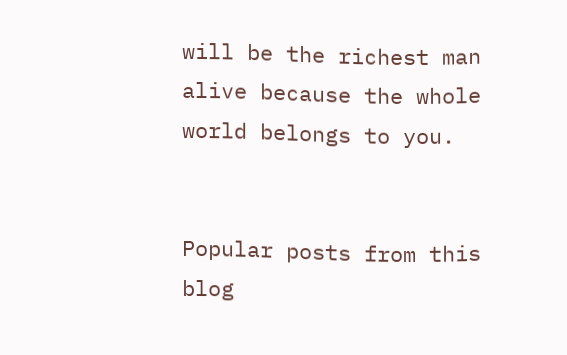will be the richest man alive because the whole world belongs to you.


Popular posts from this blog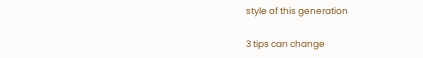style of this generation

3 tips can change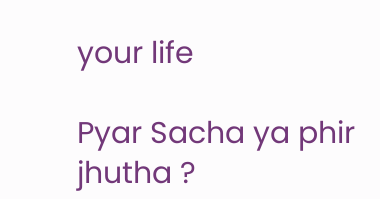your life

Pyar Sacha ya phir jhutha ?